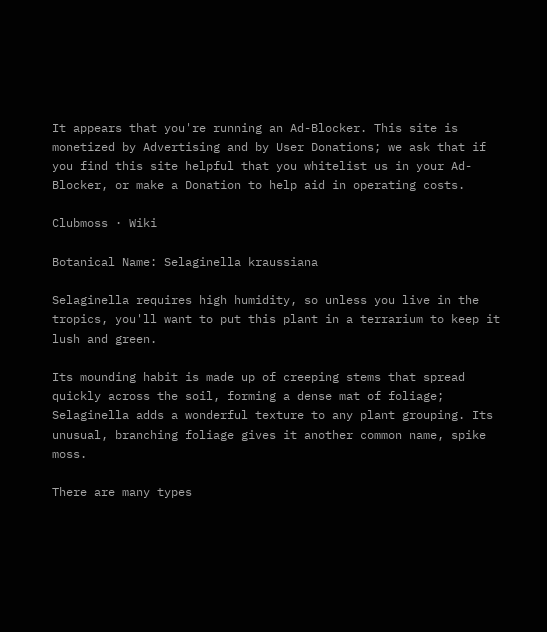It appears that you're running an Ad-Blocker. This site is monetized by Advertising and by User Donations; we ask that if you find this site helpful that you whitelist us in your Ad-Blocker, or make a Donation to help aid in operating costs.

Clubmoss · Wiki

Botanical Name: Selaginella kraussiana

Selaginella requires high humidity, so unless you live in the tropics, you'll want to put this plant in a terrarium to keep it lush and green.

Its mounding habit is made up of creeping stems that spread quickly across the soil, forming a dense mat of foliage; Selaginella adds a wonderful texture to any plant grouping. Its unusual, branching foliage gives it another common name, spike moss.

There are many types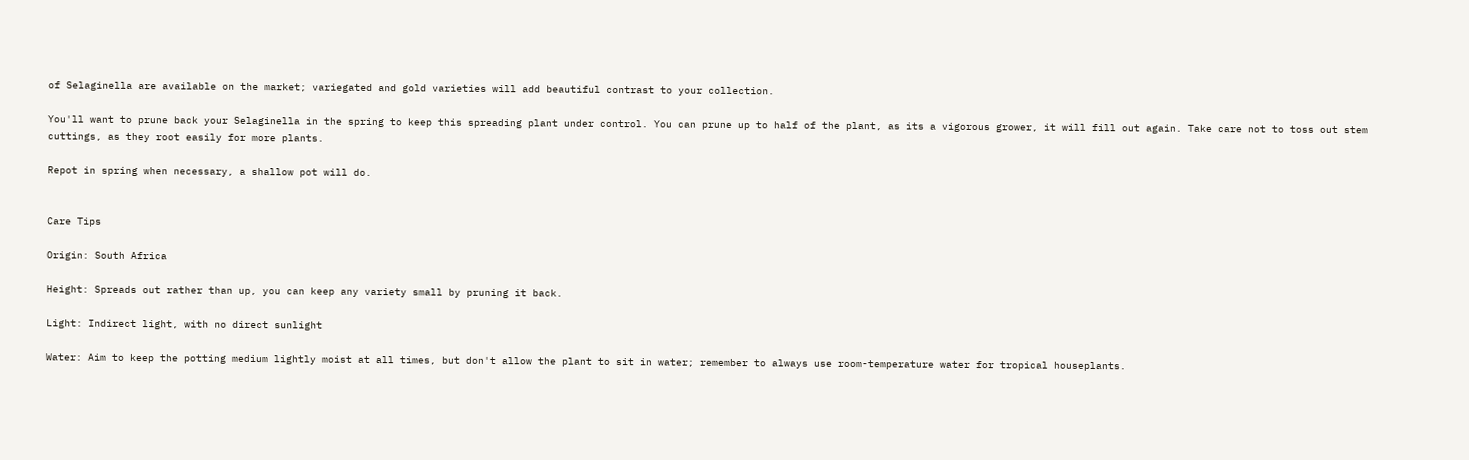of Selaginella are available on the market; variegated and gold varieties will add beautiful contrast to your collection.

You'll want to prune back your Selaginella in the spring to keep this spreading plant under control. You can prune up to half of the plant, as its a vigorous grower, it will fill out again. Take care not to toss out stem cuttings, as they root easily for more plants.

Repot in spring when necessary, a shallow pot will do.


Care Tips

Origin: South Africa

Height: Spreads out rather than up, you can keep any variety small by pruning it back.

Light: Indirect light, with no direct sunlight

Water: Aim to keep the potting medium lightly moist at all times, but don't allow the plant to sit in water; remember to always use room-temperature water for tropical houseplants.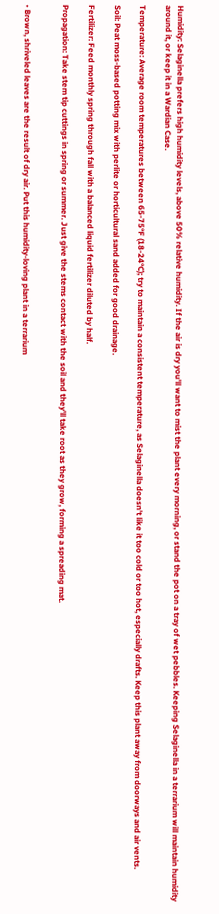Humidity: Selaginella prefers high humidity levels, above 50% relative humidity. If the air is dry you'll want to mist the plant every morning, or stand the pot on a tray of wet pebbles. Keeping Selaginella in a terrarium will maintain humidity around it, or keep it in a Wardian Case.

Temperature: Average room temperatures between 65-75°F (18-24°C); try to maintain a consistent temperature, as Selaginella doesn't like it too cold or too hot, especially drafts. Keep this plant away from doorways and air vents.

Soil: Peat moss-based potting mix with perlite or horticultural sand added for good drainage.

Fertilizer: Feed monthly spring through fall with a balanced liquid fertilizer diluted by half.

Propagation: Take stem tip cuttings in spring or summer. Just give the stems contact with the soil and they'll take root as they grow, forming a spreading mat.


• Brown, shriveled leaves are the result of dry air. Put this humidity-loving plant in a terrarium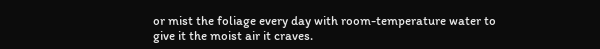or mist the foliage every day with room-temperature water to give it the moist air it craves.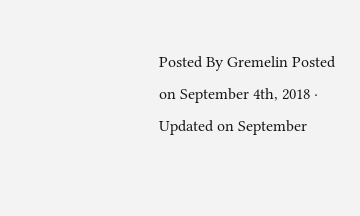Posted By Gremelin Posted on September 4th, 2018 · Updated on September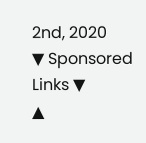2nd, 2020
▼ Sponsored Links ▼
▲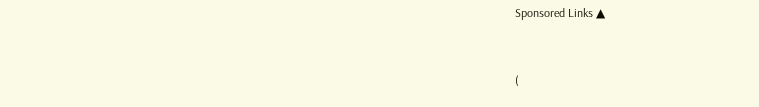Sponsored Links ▲


(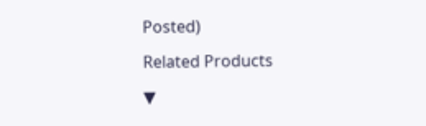Posted)

Related Products

▼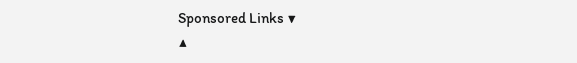Sponsored Links ▼
▲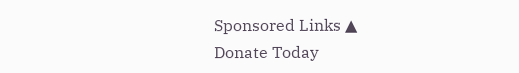Sponsored Links ▲
Donate Today